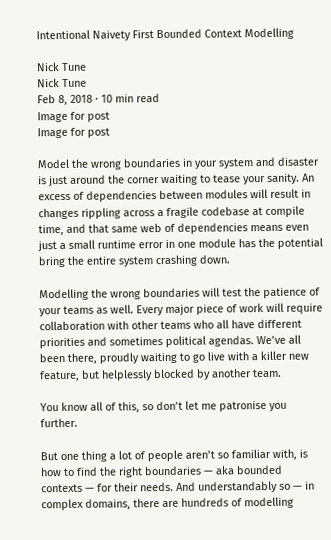Intentional Naivety First Bounded Context Modelling

Nick Tune
Nick Tune
Feb 8, 2018 · 10 min read
Image for post
Image for post

Model the wrong boundaries in your system and disaster is just around the corner waiting to tease your sanity. An excess of dependencies between modules will result in changes rippling across a fragile codebase at compile time, and that same web of dependencies means even just a small runtime error in one module has the potential bring the entire system crashing down.

Modelling the wrong boundaries will test the patience of your teams as well. Every major piece of work will require collaboration with other teams who all have different priorities and sometimes political agendas. We’ve all been there, proudly waiting to go live with a killer new feature, but helplessly blocked by another team.

You know all of this, so don’t let me patronise you further.

But one thing a lot of people aren’t so familiar with, is how to find the right boundaries — aka bounded contexts — for their needs. And understandably so — in complex domains, there are hundreds of modelling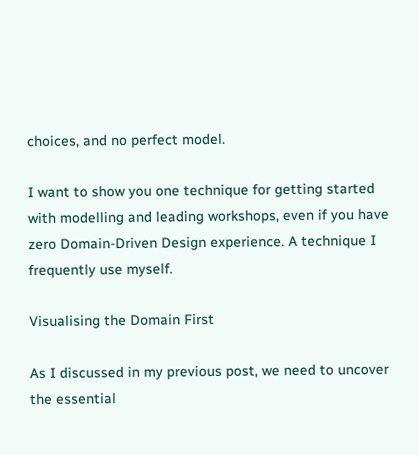choices, and no perfect model.

I want to show you one technique for getting started with modelling and leading workshops, even if you have zero Domain-Driven Design experience. A technique I frequently use myself.

Visualising the Domain First

As I discussed in my previous post, we need to uncover the essential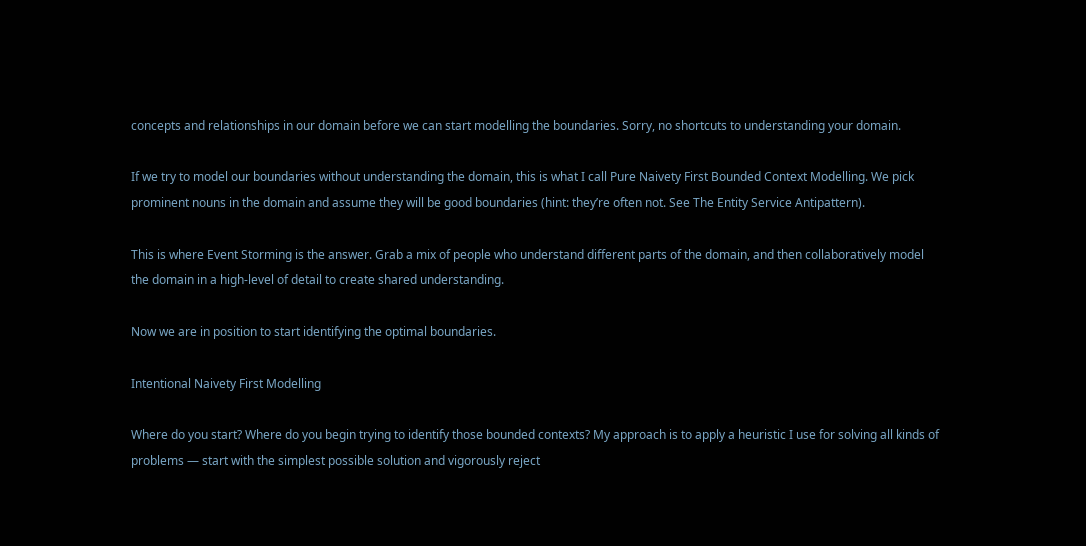concepts and relationships in our domain before we can start modelling the boundaries. Sorry, no shortcuts to understanding your domain.

If we try to model our boundaries without understanding the domain, this is what I call Pure Naivety First Bounded Context Modelling. We pick prominent nouns in the domain and assume they will be good boundaries (hint: they’re often not. See The Entity Service Antipattern).

This is where Event Storming is the answer. Grab a mix of people who understand different parts of the domain, and then collaboratively model the domain in a high-level of detail to create shared understanding.

Now we are in position to start identifying the optimal boundaries.

Intentional Naivety First Modelling

Where do you start? Where do you begin trying to identify those bounded contexts? My approach is to apply a heuristic I use for solving all kinds of problems — start with the simplest possible solution and vigorously reject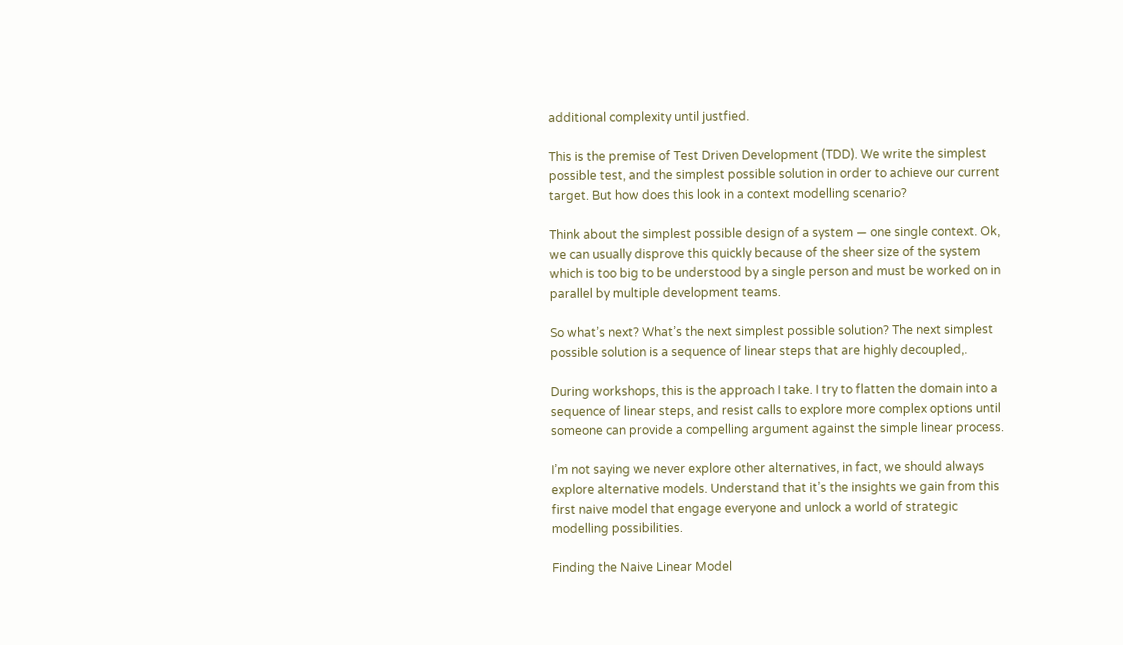additional complexity until justfied.

This is the premise of Test Driven Development (TDD). We write the simplest possible test, and the simplest possible solution in order to achieve our current target. But how does this look in a context modelling scenario?

Think about the simplest possible design of a system — one single context. Ok, we can usually disprove this quickly because of the sheer size of the system which is too big to be understood by a single person and must be worked on in parallel by multiple development teams.

So what’s next? What’s the next simplest possible solution? The next simplest possible solution is a sequence of linear steps that are highly decoupled,.

During workshops, this is the approach I take. I try to flatten the domain into a sequence of linear steps, and resist calls to explore more complex options until someone can provide a compelling argument against the simple linear process.

I’m not saying we never explore other alternatives, in fact, we should always explore alternative models. Understand that it’s the insights we gain from this first naive model that engage everyone and unlock a world of strategic modelling possibilities.

Finding the Naive Linear Model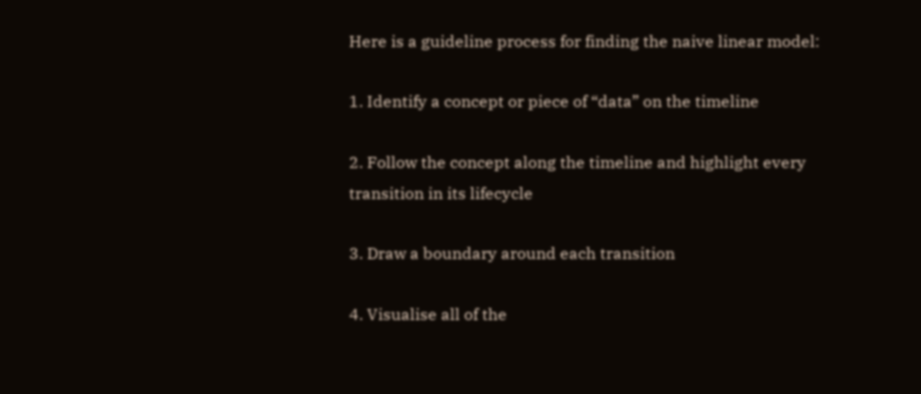Here is a guideline process for finding the naive linear model:

1. Identify a concept or piece of “data” on the timeline

2. Follow the concept along the timeline and highlight every transition in its lifecycle

3. Draw a boundary around each transition

4. Visualise all of the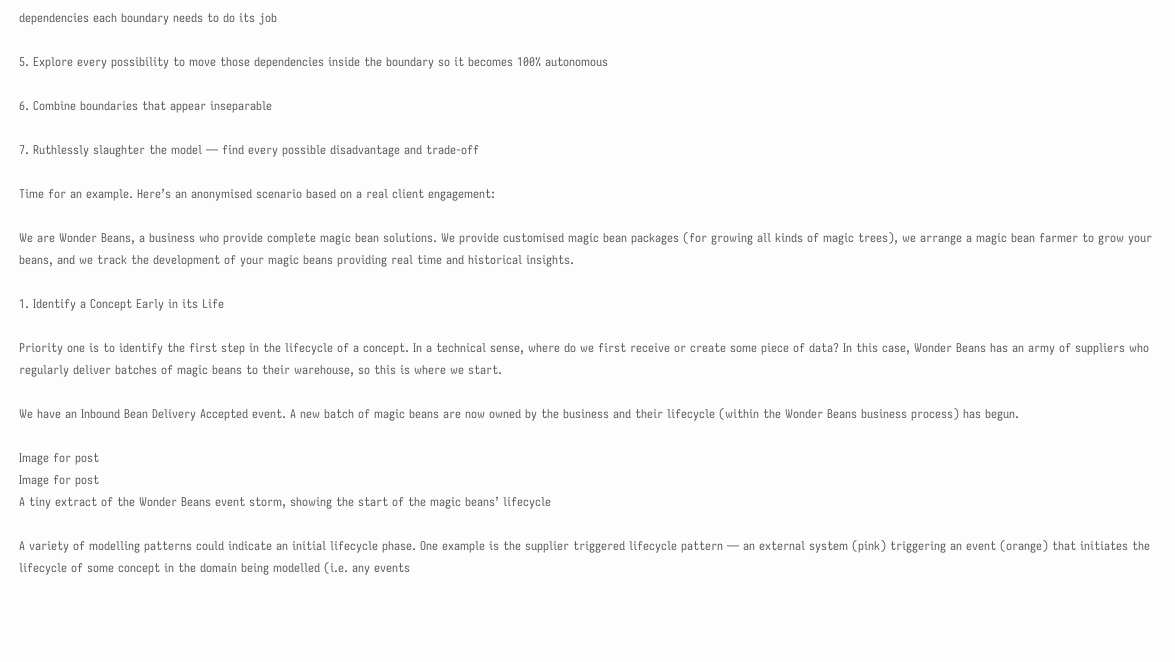dependencies each boundary needs to do its job

5. Explore every possibility to move those dependencies inside the boundary so it becomes 100% autonomous

6. Combine boundaries that appear inseparable

7. Ruthlessly slaughter the model — find every possible disadvantage and trade-off

Time for an example. Here’s an anonymised scenario based on a real client engagement:

We are Wonder Beans, a business who provide complete magic bean solutions. We provide customised magic bean packages (for growing all kinds of magic trees), we arrange a magic bean farmer to grow your beans, and we track the development of your magic beans providing real time and historical insights.

1. Identify a Concept Early in its Life

Priority one is to identify the first step in the lifecycle of a concept. In a technical sense, where do we first receive or create some piece of data? In this case, Wonder Beans has an army of suppliers who regularly deliver batches of magic beans to their warehouse, so this is where we start.

We have an Inbound Bean Delivery Accepted event. A new batch of magic beans are now owned by the business and their lifecycle (within the Wonder Beans business process) has begun.

Image for post
Image for post
A tiny extract of the Wonder Beans event storm, showing the start of the magic beans’ lifecycle

A variety of modelling patterns could indicate an initial lifecycle phase. One example is the supplier triggered lifecycle pattern — an external system (pink) triggering an event (orange) that initiates the lifecycle of some concept in the domain being modelled (i.e. any events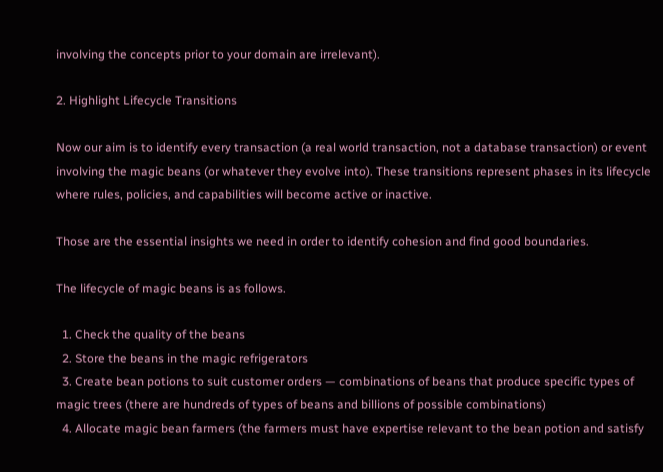involving the concepts prior to your domain are irrelevant).

2. Highlight Lifecycle Transitions

Now our aim is to identify every transaction (a real world transaction, not a database transaction) or event involving the magic beans (or whatever they evolve into). These transitions represent phases in its lifecycle where rules, policies, and capabilities will become active or inactive.

Those are the essential insights we need in order to identify cohesion and find good boundaries.

The lifecycle of magic beans is as follows.

  1. Check the quality of the beans
  2. Store the beans in the magic refrigerators
  3. Create bean potions to suit customer orders — combinations of beans that produce specific types of magic trees (there are hundreds of types of beans and billions of possible combinations)
  4. Allocate magic bean farmers (the farmers must have expertise relevant to the bean potion and satisfy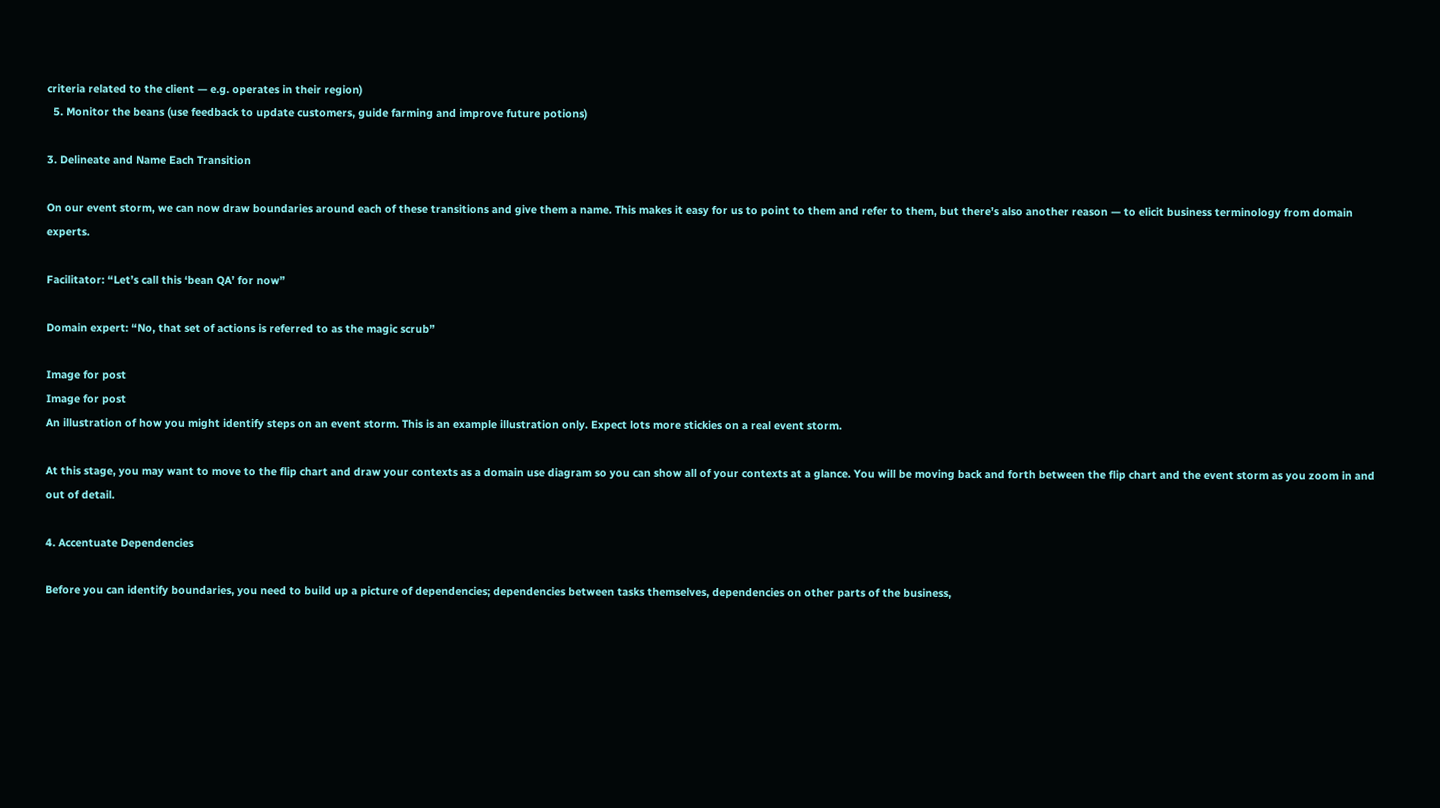criteria related to the client — e.g. operates in their region)
  5. Monitor the beans (use feedback to update customers, guide farming and improve future potions)

3. Delineate and Name Each Transition

On our event storm, we can now draw boundaries around each of these transitions and give them a name. This makes it easy for us to point to them and refer to them, but there’s also another reason — to elicit business terminology from domain experts.

Facilitator: “Let’s call this ‘bean QA’ for now”

Domain expert: “No, that set of actions is referred to as the magic scrub”

Image for post
Image for post
An illustration of how you might identify steps on an event storm. This is an example illustration only. Expect lots more stickies on a real event storm.

At this stage, you may want to move to the flip chart and draw your contexts as a domain use diagram so you can show all of your contexts at a glance. You will be moving back and forth between the flip chart and the event storm as you zoom in and out of detail.

4. Accentuate Dependencies

Before you can identify boundaries, you need to build up a picture of dependencies; dependencies between tasks themselves, dependencies on other parts of the business,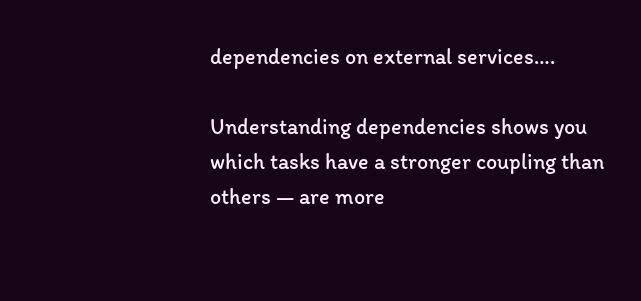dependencies on external services….

Understanding dependencies shows you which tasks have a stronger coupling than others — are more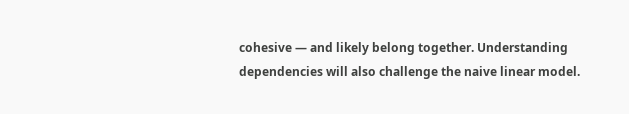cohesive — and likely belong together. Understanding dependencies will also challenge the naive linear model.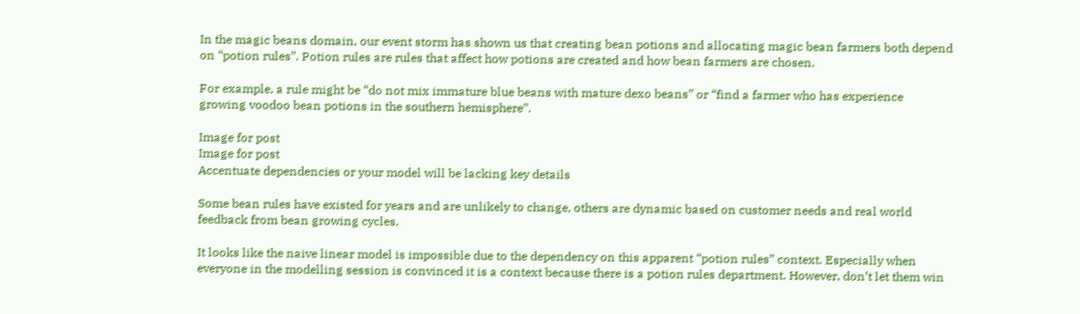In the magic beans domain, our event storm has shown us that creating bean potions and allocating magic bean farmers both depend on “potion rules”. Potion rules are rules that affect how potions are created and how bean farmers are chosen.

For example, a rule might be “do not mix immature blue beans with mature dexo beans” or “find a farmer who has experience growing voodoo bean potions in the southern hemisphere”.

Image for post
Image for post
Accentuate dependencies or your model will be lacking key details

Some bean rules have existed for years and are unlikely to change, others are dynamic based on customer needs and real world feedback from bean growing cycles.

It looks like the naive linear model is impossible due to the dependency on this apparent “potion rules” context. Especially when everyone in the modelling session is convinced it is a context because there is a potion rules department. However, don’t let them win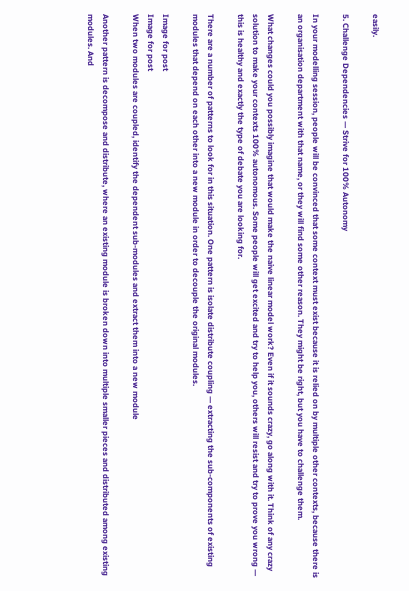easily.

5. Challenge Dependencies — Strive for 100% Autonomy

In your modelling session, people will be convinced that some context must exist because it is relied on by multiple other contexts, because there is an organisation department with that name, or they will find some other reason. They might be right, but you have to challenge them.

What changes could you possibly imagine that would make the naive linear model work? Even if it sounds crazy, go along with it. Think of any crazy solution to make your contexts 100% autonomous. Some people will get excited and try to help you, others will resist and try to prove you wrong — this is healthy and exactly the type of debate you are looking for.

There are a number of patterns to look for in this situation. One pattern is isolate distribute coupling — extracting the sub-components of existing modules that depend on each other into a new module in order to decouple the original modules.

Image for post
Image for post
When two modules are coupled, identify the dependent sub-modules and extract them into a new module

Another pattern is decompose and distribute, where an existing module is broken down into multiple smaller pieces and distributed among existing modules. And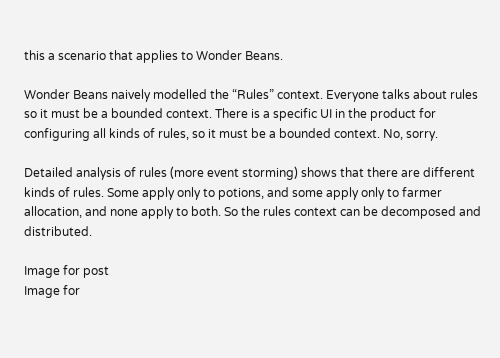this a scenario that applies to Wonder Beans.

Wonder Beans naively modelled the “Rules” context. Everyone talks about rules so it must be a bounded context. There is a specific UI in the product for configuring all kinds of rules, so it must be a bounded context. No, sorry.

Detailed analysis of rules (more event storming) shows that there are different kinds of rules. Some apply only to potions, and some apply only to farmer allocation, and none apply to both. So the rules context can be decomposed and distributed.

Image for post
Image for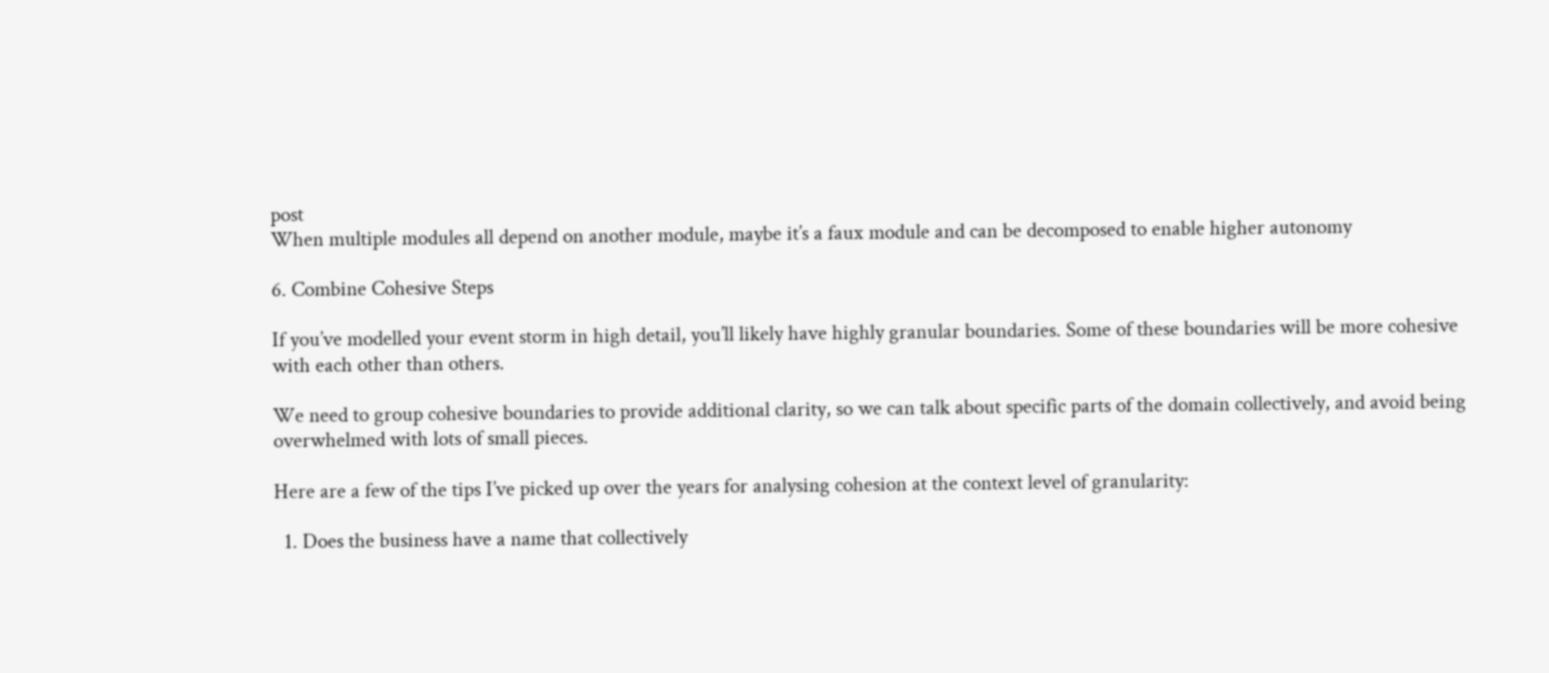post
When multiple modules all depend on another module, maybe it’s a faux module and can be decomposed to enable higher autonomy

6. Combine Cohesive Steps

If you’ve modelled your event storm in high detail, you’ll likely have highly granular boundaries. Some of these boundaries will be more cohesive with each other than others.

We need to group cohesive boundaries to provide additional clarity, so we can talk about specific parts of the domain collectively, and avoid being overwhelmed with lots of small pieces.

Here are a few of the tips I’ve picked up over the years for analysing cohesion at the context level of granularity:

  1. Does the business have a name that collectively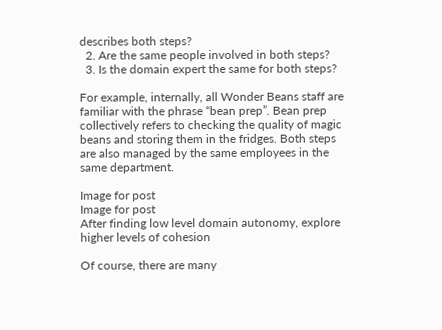describes both steps?
  2. Are the same people involved in both steps?
  3. Is the domain expert the same for both steps?

For example, internally, all Wonder Beans staff are familiar with the phrase “bean prep”. Bean prep collectively refers to checking the quality of magic beans and storing them in the fridges. Both steps are also managed by the same employees in the same department.

Image for post
Image for post
After finding low level domain autonomy, explore higher levels of cohesion

Of course, there are many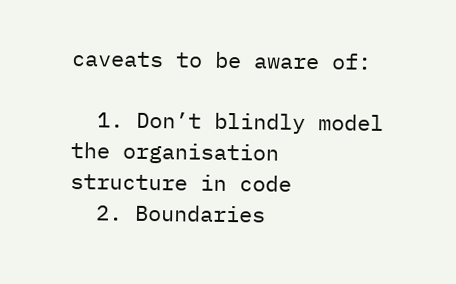caveats to be aware of:

  1. Don’t blindly model the organisation structure in code
  2. Boundaries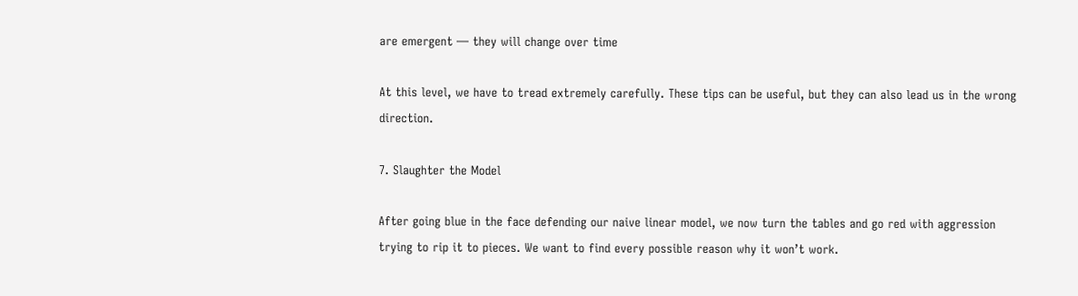are emergent — they will change over time

At this level, we have to tread extremely carefully. These tips can be useful, but they can also lead us in the wrong direction.

7. Slaughter the Model

After going blue in the face defending our naive linear model, we now turn the tables and go red with aggression trying to rip it to pieces. We want to find every possible reason why it won’t work.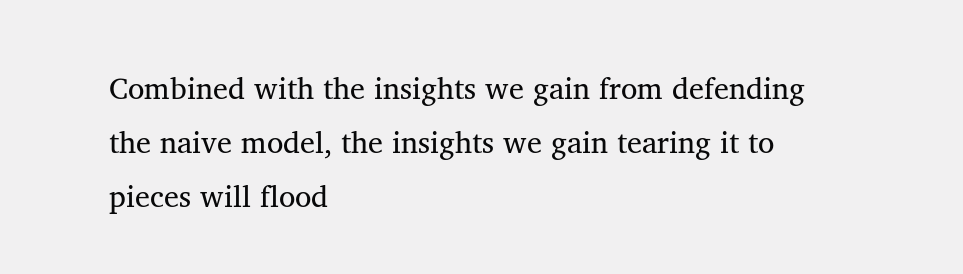Combined with the insights we gain from defending the naive model, the insights we gain tearing it to pieces will flood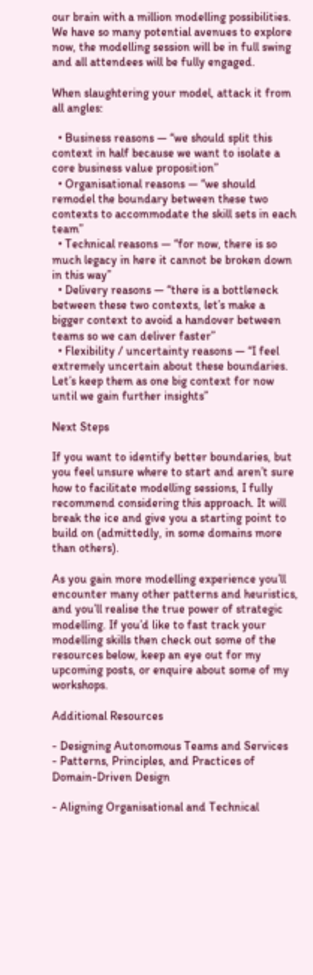our brain with a million modelling possibilities. We have so many potential avenues to explore now, the modelling session will be in full swing and all attendees will be fully engaged.

When slaughtering your model, attack it from all angles:

  • Business reasons — “we should split this context in half because we want to isolate a core business value proposition”
  • Organisational reasons — “we should remodel the boundary between these two contexts to accommodate the skill sets in each team”
  • Technical reasons — “for now, there is so much legacy in here it cannot be broken down in this way”
  • Delivery reasons — “there is a bottleneck between these two contexts, let’s make a bigger context to avoid a handover between teams so we can deliver faster”
  • Flexibility / uncertainty reasons — “I feel extremely uncertain about these boundaries. Let’s keep them as one big context for now until we gain further insights”

Next Steps

If you want to identify better boundaries, but you feel unsure where to start and aren’t sure how to facilitate modelling sessions, I fully recommend considering this approach. It will break the ice and give you a starting point to build on (admittedly, in some domains more than others).

As you gain more modelling experience you’ll encounter many other patterns and heuristics, and you’ll realise the true power of strategic modelling. If you’d like to fast track your modelling skills then check out some of the resources below, keep an eye out for my upcoming posts, or enquire about some of my workshops.

Additional Resources

- Designing Autonomous Teams and Services
- Patterns, Principles, and Practices of Domain-Driven Design

- Aligning Organisational and Technical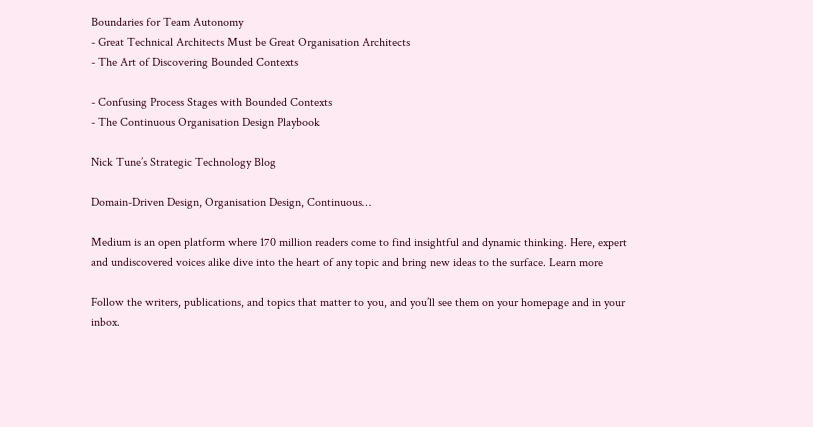Boundaries for Team Autonomy
- Great Technical Architects Must be Great Organisation Architects
- The Art of Discovering Bounded Contexts

- Confusing Process Stages with Bounded Contexts
- The Continuous Organisation Design Playbook

Nick Tune’s Strategic Technology Blog

Domain-Driven Design, Organisation Design, Continuous…

Medium is an open platform where 170 million readers come to find insightful and dynamic thinking. Here, expert and undiscovered voices alike dive into the heart of any topic and bring new ideas to the surface. Learn more

Follow the writers, publications, and topics that matter to you, and you’ll see them on your homepage and in your inbox.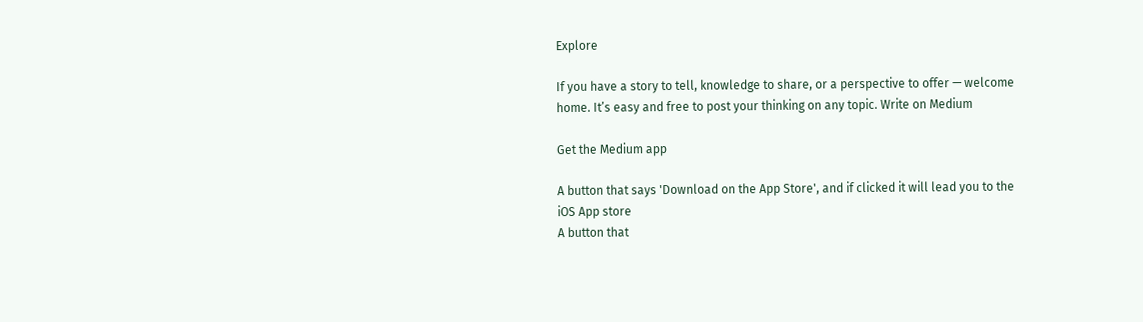Explore

If you have a story to tell, knowledge to share, or a perspective to offer — welcome home. It’s easy and free to post your thinking on any topic. Write on Medium

Get the Medium app

A button that says 'Download on the App Store', and if clicked it will lead you to the iOS App store
A button that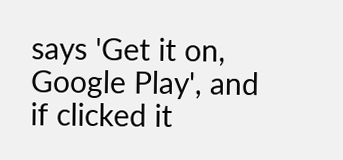says 'Get it on, Google Play', and if clicked it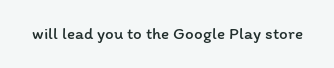will lead you to the Google Play store